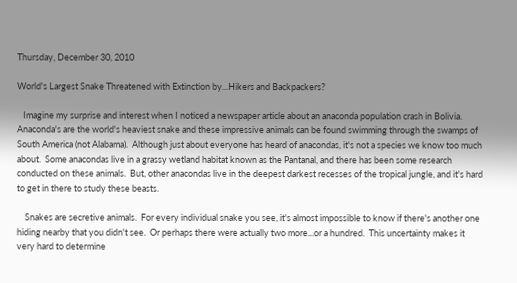Thursday, December 30, 2010

World's Largest Snake Threatened with Extinction by...Hikers and Backpackers?

   Imagine my surprise and interest when I noticed a newspaper article about an anaconda population crash in Bolivia.  Anaconda's are the world's heaviest snake and these impressive animals can be found swimming through the swamps of South America (not Alabama).  Although just about everyone has heard of anacondas, it's not a species we know too much about.  Some anacondas live in a grassy wetland habitat known as the Pantanal, and there has been some research conducted on these animals.  But, other anacondas live in the deepest darkest recesses of the tropical jungle, and it's hard to get in there to study these beasts.

    Snakes are secretive animals.  For every individual snake you see, it's almost impossible to know if there's another one hiding nearby that you didn't see.  Or perhaps there were actually two more...or a hundred.  This uncertainty makes it very hard to determine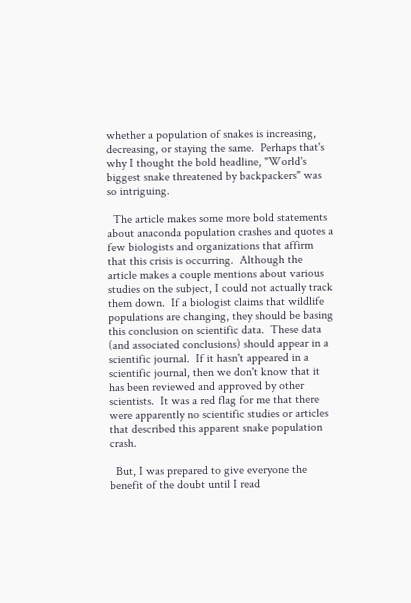whether a population of snakes is increasing, decreasing, or staying the same.  Perhaps that's why I thought the bold headline, "World's biggest snake threatened by backpackers" was so intriguing.

  The article makes some more bold statements about anaconda population crashes and quotes a few biologists and organizations that affirm that this crisis is occurring.  Although the article makes a couple mentions about various studies on the subject, I could not actually track them down.  If a biologist claims that wildlife populations are changing, they should be basing this conclusion on scientific data.  These data (and associated conclusions) should appear in a scientific journal.  If it hasn't appeared in a scientific journal, then we don't know that it has been reviewed and approved by other scientists.  It was a red flag for me that there were apparently no scientific studies or articles that described this apparent snake population crash.

  But, I was prepared to give everyone the benefit of the doubt until I read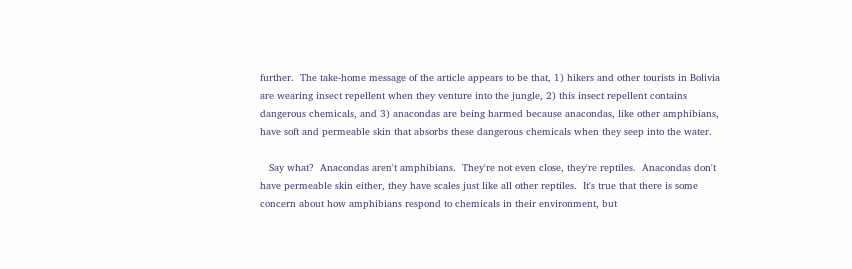further.  The take-home message of the article appears to be that, 1) hikers and other tourists in Bolivia are wearing insect repellent when they venture into the jungle, 2) this insect repellent contains dangerous chemicals, and 3) anacondas are being harmed because anacondas, like other amphibians, have soft and permeable skin that absorbs these dangerous chemicals when they seep into the water.

   Say what?  Anacondas aren't amphibians.  They're not even close, they're reptiles.  Anacondas don't have permeable skin either, they have scales just like all other reptiles.  It's true that there is some concern about how amphibians respond to chemicals in their environment, but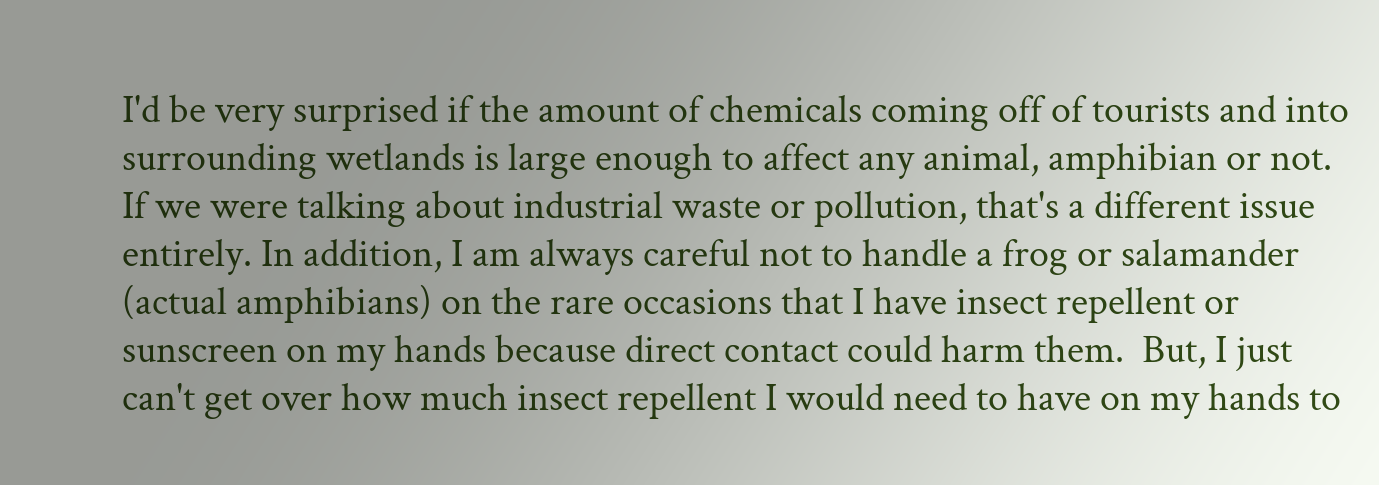I'd be very surprised if the amount of chemicals coming off of tourists and into surrounding wetlands is large enough to affect any animal, amphibian or not.  If we were talking about industrial waste or pollution, that's a different issue entirely. In addition, I am always careful not to handle a frog or salamander (actual amphibians) on the rare occasions that I have insect repellent or sunscreen on my hands because direct contact could harm them.  But, I just can't get over how much insect repellent I would need to have on my hands to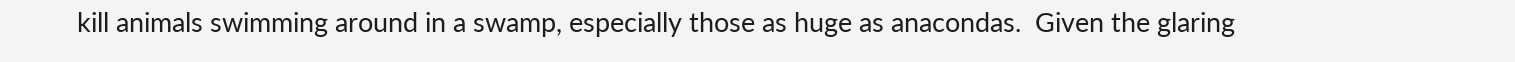kill animals swimming around in a swamp, especially those as huge as anacondas.  Given the glaring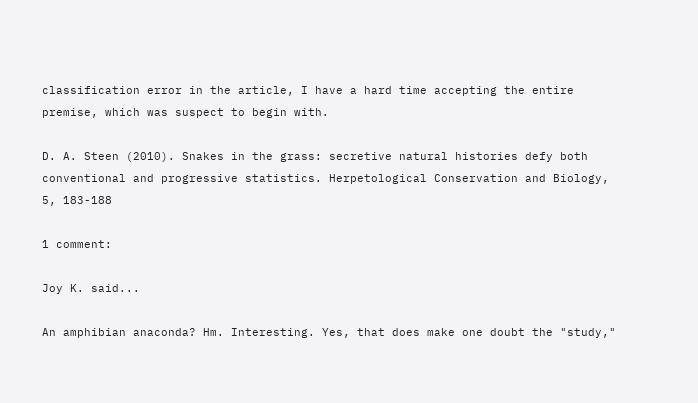classification error in the article, I have a hard time accepting the entire premise, which was suspect to begin with.

D. A. Steen (2010). Snakes in the grass: secretive natural histories defy both conventional and progressive statistics. Herpetological Conservation and Biology, 5, 183-188

1 comment:

Joy K. said...

An amphibian anaconda? Hm. Interesting. Yes, that does make one doubt the "study,"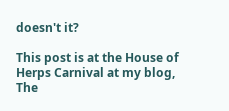doesn't it?

This post is at the House of Herps Carnival at my blog, The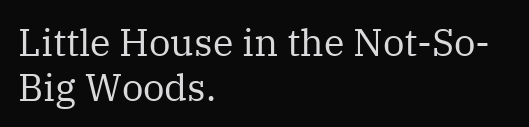Little House in the Not-So-Big Woods.